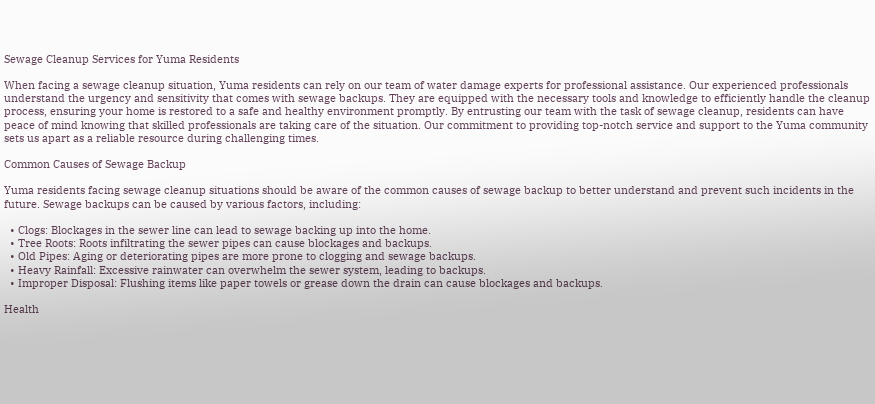Sewage Cleanup Services for Yuma Residents

When facing a sewage cleanup situation, Yuma residents can rely on our team of water damage experts for professional assistance. Our experienced professionals understand the urgency and sensitivity that comes with sewage backups. They are equipped with the necessary tools and knowledge to efficiently handle the cleanup process, ensuring your home is restored to a safe and healthy environment promptly. By entrusting our team with the task of sewage cleanup, residents can have peace of mind knowing that skilled professionals are taking care of the situation. Our commitment to providing top-notch service and support to the Yuma community sets us apart as a reliable resource during challenging times.

Common Causes of Sewage Backup

Yuma residents facing sewage cleanup situations should be aware of the common causes of sewage backup to better understand and prevent such incidents in the future. Sewage backups can be caused by various factors, including:

  • Clogs: Blockages in the sewer line can lead to sewage backing up into the home.
  • Tree Roots: Roots infiltrating the sewer pipes can cause blockages and backups.
  • Old Pipes: Aging or deteriorating pipes are more prone to clogging and sewage backups.
  • Heavy Rainfall: Excessive rainwater can overwhelm the sewer system, leading to backups.
  • Improper Disposal: Flushing items like paper towels or grease down the drain can cause blockages and backups.

Health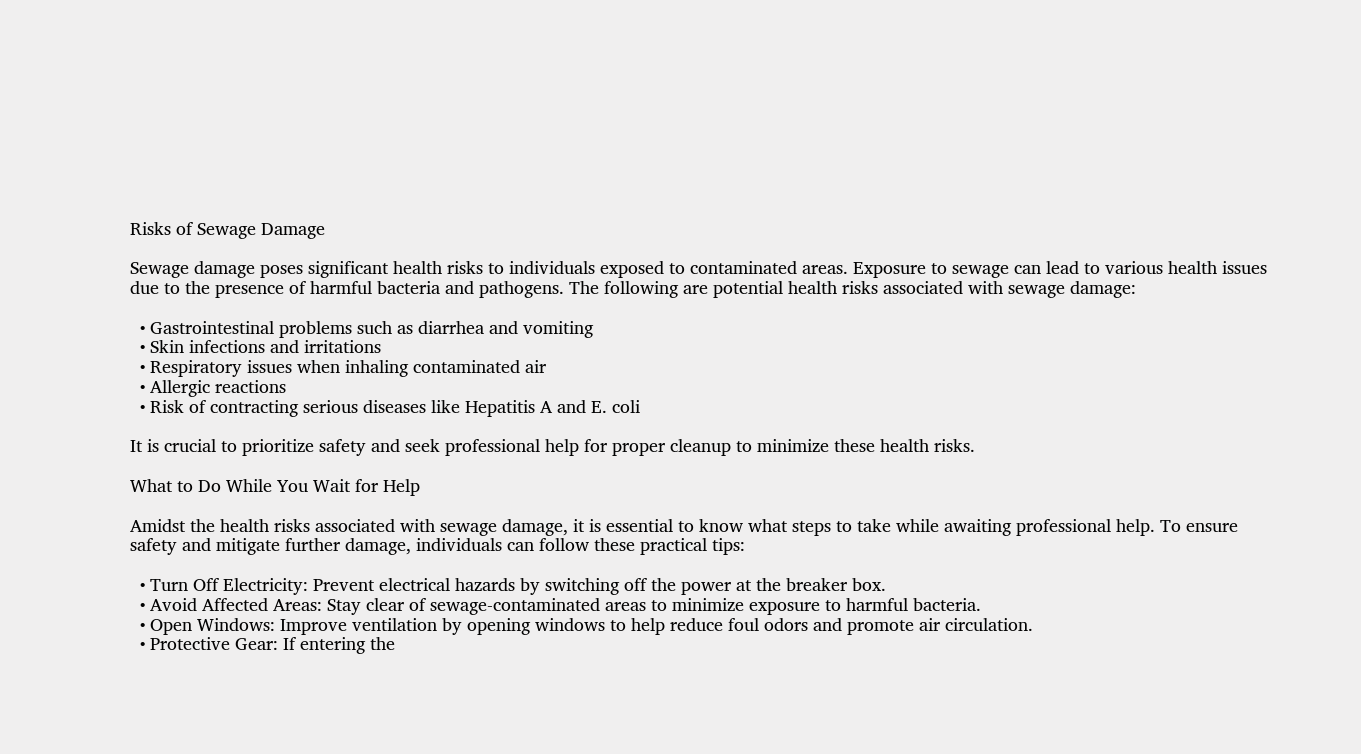Risks of Sewage Damage

Sewage damage poses significant health risks to individuals exposed to contaminated areas. Exposure to sewage can lead to various health issues due to the presence of harmful bacteria and pathogens. The following are potential health risks associated with sewage damage:

  • Gastrointestinal problems such as diarrhea and vomiting
  • Skin infections and irritations
  • Respiratory issues when inhaling contaminated air
  • Allergic reactions
  • Risk of contracting serious diseases like Hepatitis A and E. coli

It is crucial to prioritize safety and seek professional help for proper cleanup to minimize these health risks.

What to Do While You Wait for Help

Amidst the health risks associated with sewage damage, it is essential to know what steps to take while awaiting professional help. To ensure safety and mitigate further damage, individuals can follow these practical tips:

  • Turn Off Electricity: Prevent electrical hazards by switching off the power at the breaker box.
  • Avoid Affected Areas: Stay clear of sewage-contaminated areas to minimize exposure to harmful bacteria.
  • Open Windows: Improve ventilation by opening windows to help reduce foul odors and promote air circulation.
  • Protective Gear: If entering the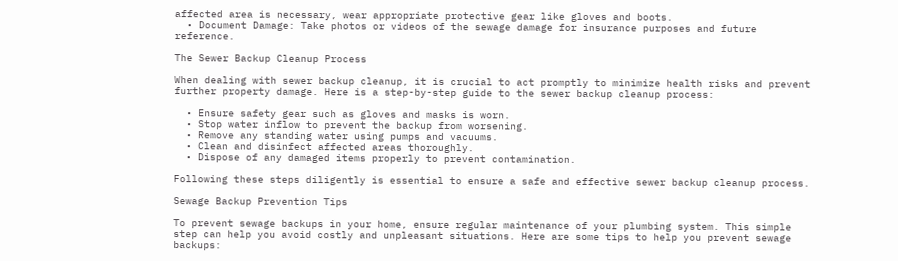affected area is necessary, wear appropriate protective gear like gloves and boots.
  • Document Damage: Take photos or videos of the sewage damage for insurance purposes and future reference.

The Sewer Backup Cleanup Process

When dealing with sewer backup cleanup, it is crucial to act promptly to minimize health risks and prevent further property damage. Here is a step-by-step guide to the sewer backup cleanup process:

  • Ensure safety gear such as gloves and masks is worn.
  • Stop water inflow to prevent the backup from worsening.
  • Remove any standing water using pumps and vacuums.
  • Clean and disinfect affected areas thoroughly.
  • Dispose of any damaged items properly to prevent contamination.

Following these steps diligently is essential to ensure a safe and effective sewer backup cleanup process.

Sewage Backup Prevention Tips

To prevent sewage backups in your home, ensure regular maintenance of your plumbing system. This simple step can help you avoid costly and unpleasant situations. Here are some tips to help you prevent sewage backups: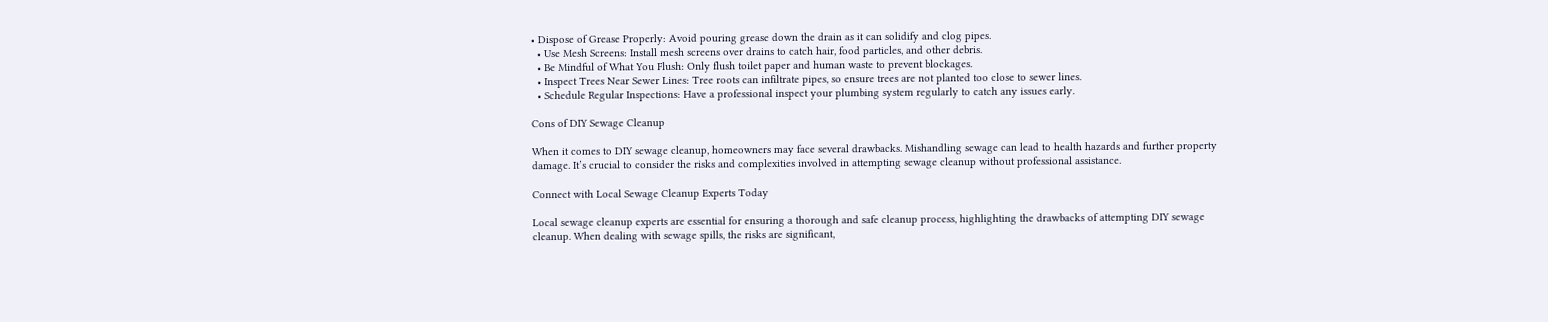• Dispose of Grease Properly: Avoid pouring grease down the drain as it can solidify and clog pipes.
  • Use Mesh Screens: Install mesh screens over drains to catch hair, food particles, and other debris.
  • Be Mindful of What You Flush: Only flush toilet paper and human waste to prevent blockages.
  • Inspect Trees Near Sewer Lines: Tree roots can infiltrate pipes, so ensure trees are not planted too close to sewer lines.
  • Schedule Regular Inspections: Have a professional inspect your plumbing system regularly to catch any issues early.

Cons of DIY Sewage Cleanup

When it comes to DIY sewage cleanup, homeowners may face several drawbacks. Mishandling sewage can lead to health hazards and further property damage. It’s crucial to consider the risks and complexities involved in attempting sewage cleanup without professional assistance.

Connect with Local Sewage Cleanup Experts Today

Local sewage cleanup experts are essential for ensuring a thorough and safe cleanup process, highlighting the drawbacks of attempting DIY sewage cleanup. When dealing with sewage spills, the risks are significant,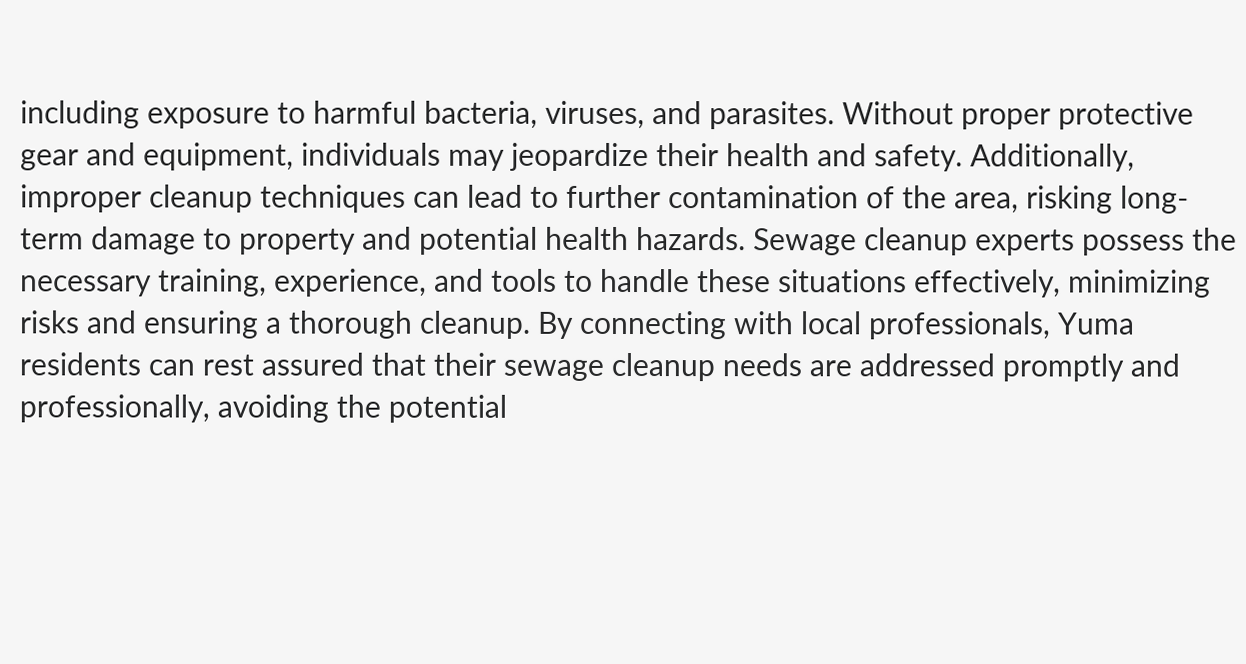including exposure to harmful bacteria, viruses, and parasites. Without proper protective gear and equipment, individuals may jeopardize their health and safety. Additionally, improper cleanup techniques can lead to further contamination of the area, risking long-term damage to property and potential health hazards. Sewage cleanup experts possess the necessary training, experience, and tools to handle these situations effectively, minimizing risks and ensuring a thorough cleanup. By connecting with local professionals, Yuma residents can rest assured that their sewage cleanup needs are addressed promptly and professionally, avoiding the potential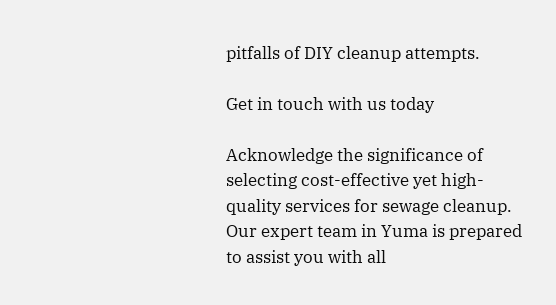pitfalls of DIY cleanup attempts.

Get in touch with us today

Acknowledge the significance of selecting cost-effective yet high-quality services for sewage cleanup. Our expert team in Yuma is prepared to assist you with all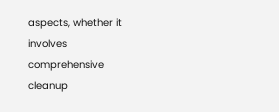aspects, whether it involves comprehensive cleanup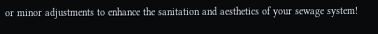or minor adjustments to enhance the sanitation and aesthetics of your sewage system!